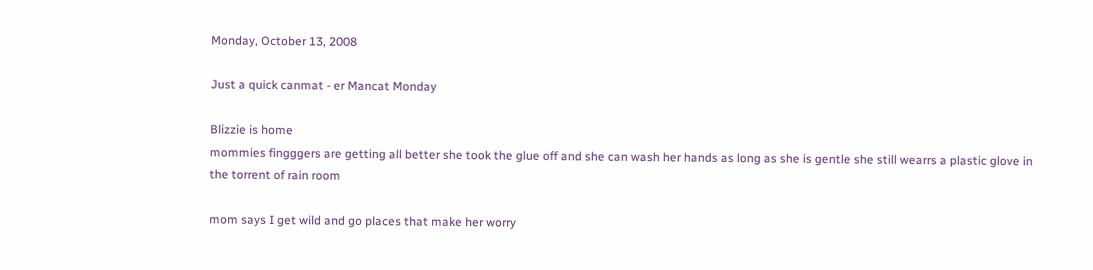Monday, October 13, 2008

Just a quick canmat - er Mancat Monday

Blizzie is home
mommies fingggers are getting all better she took the glue off and she can wash her hands as long as she is gentle she still wearrs a plastic glove in the torrent of rain room

mom says I get wild and go places that make her worry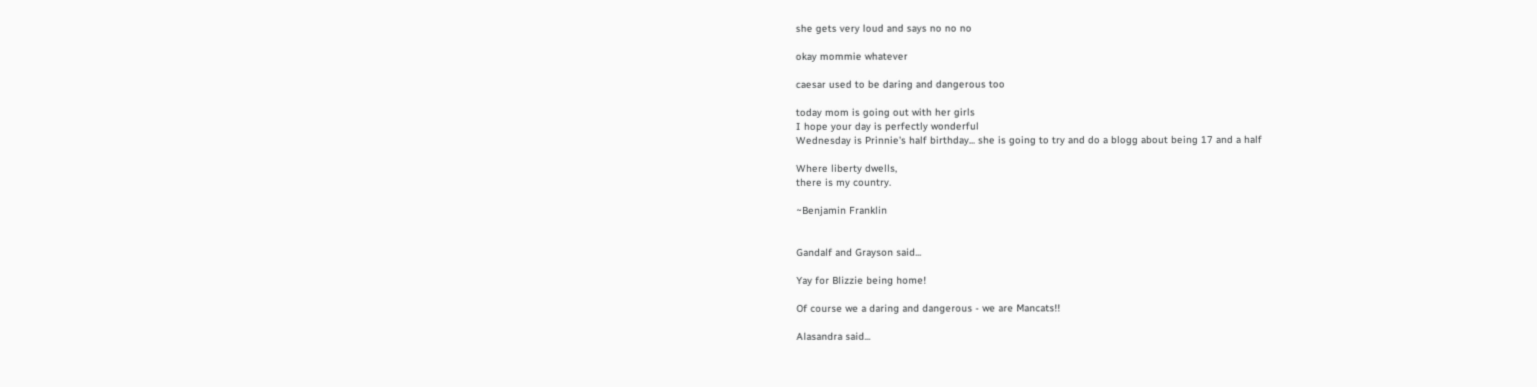she gets very loud and says no no no

okay mommie whatever

caesar used to be daring and dangerous too

today mom is going out with her girls
I hope your day is perfectly wonderful
Wednesday is Prinnie's half birthday... she is going to try and do a blogg about being 17 and a half

Where liberty dwells,
there is my country.

~Benjamin Franklin


Gandalf and Grayson said...

Yay for Blizzie being home!

Of course we a daring and dangerous - we are Mancats!!

Alasandra said...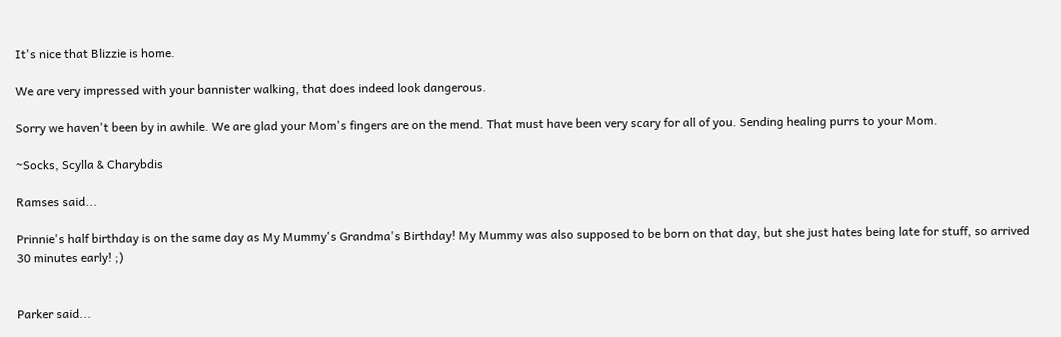It's nice that Blizzie is home.

We are very impressed with your bannister walking, that does indeed look dangerous.

Sorry we haven't been by in awhile. We are glad your Mom's fingers are on the mend. That must have been very scary for all of you. Sending healing purrs to your Mom.

~Socks, Scylla & Charybdis

Ramses said...

Prinnie's half birthday is on the same day as My Mummy's Grandma's Birthday! My Mummy was also supposed to be born on that day, but she just hates being late for stuff, so arrived 30 minutes early! ;)


Parker said...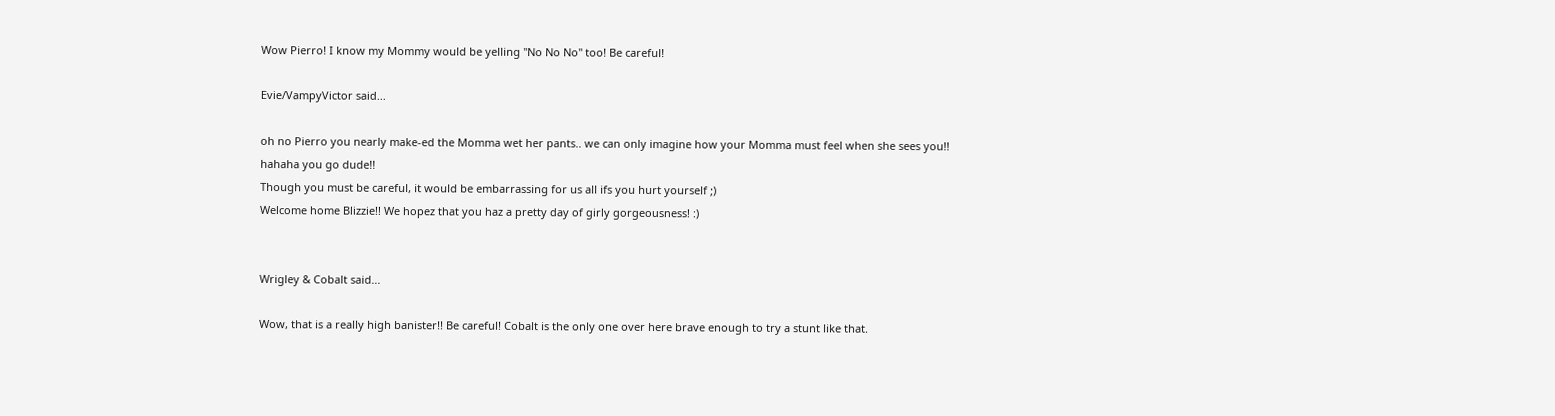Wow Pierro! I know my Mommy would be yelling "No No No" too! Be careful!

Evie/VampyVictor said...

oh no Pierro you nearly make-ed the Momma wet her pants.. we can only imagine how your Momma must feel when she sees you!!
hahaha you go dude!!
Though you must be careful, it would be embarrassing for us all ifs you hurt yourself ;)
Welcome home Blizzie!! We hopez that you haz a pretty day of girly gorgeousness! :)


Wrigley & Cobalt said...

Wow, that is a really high banister!! Be careful! Cobalt is the only one over here brave enough to try a stunt like that.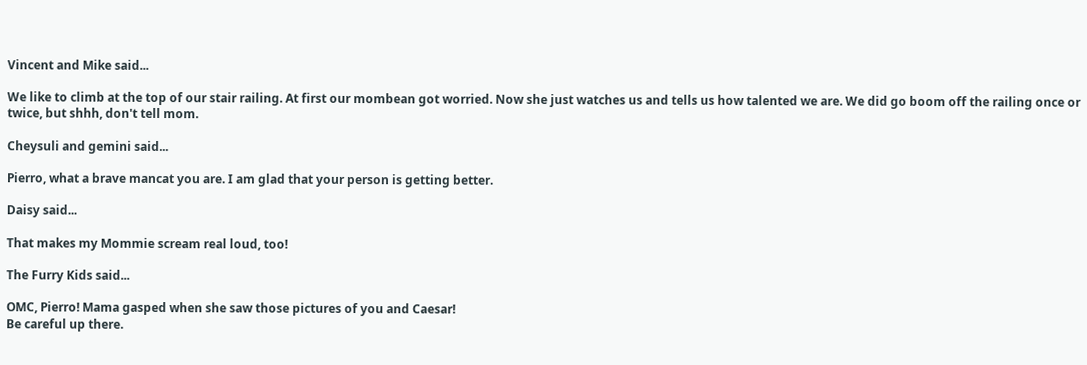Vincent and Mike said...

We like to climb at the top of our stair railing. At first our mombean got worried. Now she just watches us and tells us how talented we are. We did go boom off the railing once or twice, but shhh, don't tell mom.

Cheysuli and gemini said...

Pierro, what a brave mancat you are. I am glad that your person is getting better.

Daisy said...

That makes my Mommie scream real loud, too!

The Furry Kids said...

OMC, Pierro! Mama gasped when she saw those pictures of you and Caesar!
Be careful up there.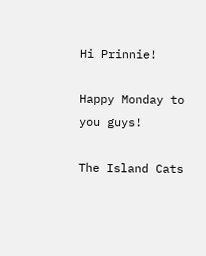Hi Prinnie!

Happy Monday to you guys!

The Island Cats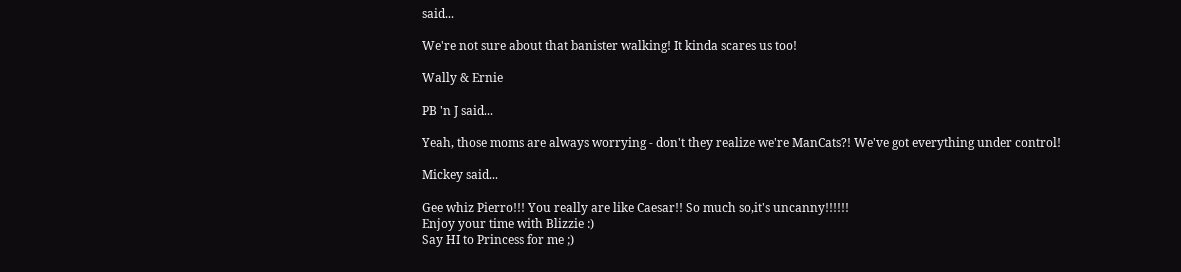said...

We're not sure about that banister walking! It kinda scares us too!

Wally & Ernie

PB 'n J said...

Yeah, those moms are always worrying - don't they realize we're ManCats?! We've got everything under control!

Mickey said...

Gee whiz Pierro!!! You really are like Caesar!! So much so,it's uncanny!!!!!!
Enjoy your time with Blizzie :)
Say HI to Princess for me ;)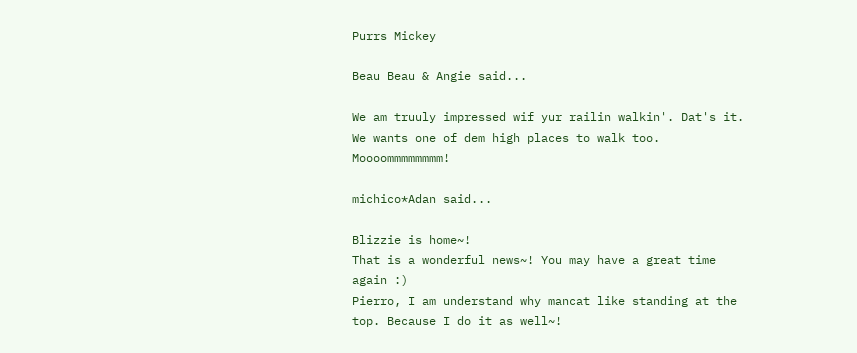Purrs Mickey

Beau Beau & Angie said...

We am truuly impressed wif yur railin walkin'. Dat's it. We wants one of dem high places to walk too. Moooommmmmmmm!

michico*Adan said...

Blizzie is home~!
That is a wonderful news~! You may have a great time again :)
Pierro, I am understand why mancat like standing at the top. Because I do it as well~!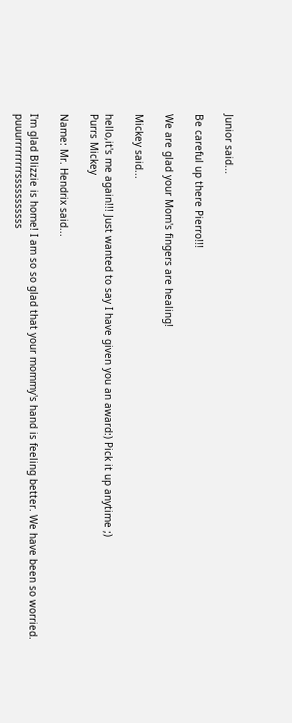Junior said...

Be careful up there Pierro!!!

We are glad your Mom's fingers are healing!

Mickey said...

hello,it's me again!!! Just wanted to say I have given you an award:) Pick it up anytime ;)
Purrs Mickey

Name: Mr. Hendrix said...

I'm glad Blizzie is home! I am so so glad that your mommy's hand is feeling better. We have been so worried. puuurrrrrrrrrsssssssssss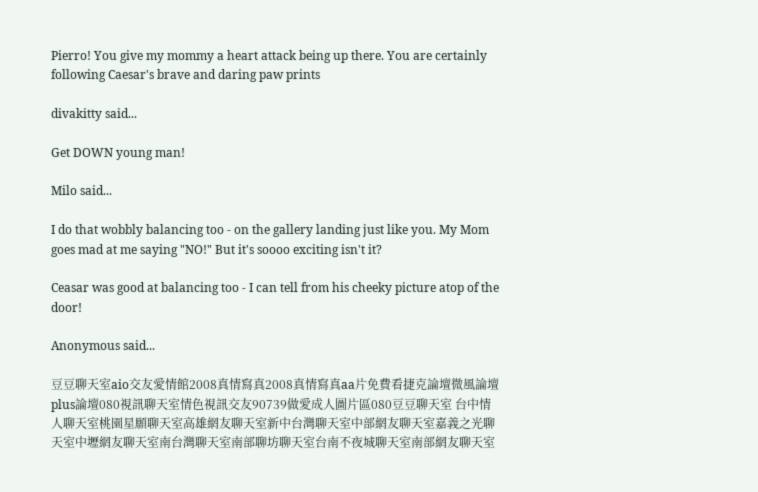Pierro! You give my mommy a heart attack being up there. You are certainly following Caesar's brave and daring paw prints

divakitty said...

Get DOWN young man!

Milo said...

I do that wobbly balancing too - on the gallery landing just like you. My Mom goes mad at me saying "NO!" But it's soooo exciting isn't it?

Ceasar was good at balancing too - I can tell from his cheeky picture atop of the door!

Anonymous said...

豆豆聊天室aio交友愛情館2008真情寫真2008真情寫真aa片免費看捷克論壇微風論壇plus論壇080視訊聊天室情色視訊交友90739做愛成人圖片區080豆豆聊天室 台中情人聊天室桃園星願聊天室高雄網友聊天室新中台灣聊天室中部網友聊天室嘉義之光聊天室中壢網友聊天室南台灣聊天室南部聊坊聊天室台南不夜城聊天室南部網友聊天室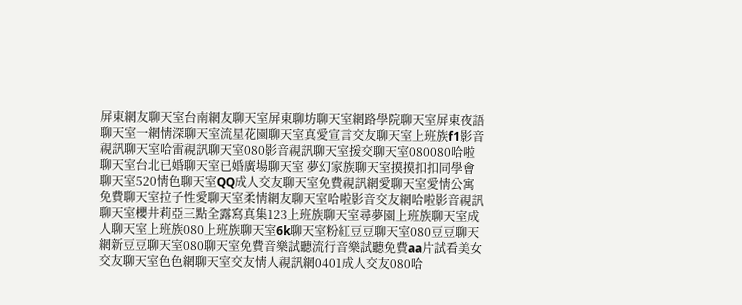屏東網友聊天室台南網友聊天室屏東聊坊聊天室網路學院聊天室屏東夜語聊天室一網情深聊天室流星花園聊天室真愛宣言交友聊天室上班族f1影音視訊聊天室哈雷視訊聊天室080影音視訊聊天室援交聊天室080080哈啦聊天室台北已婚聊天室已婚廣場聊天室 夢幻家族聊天室摸摸扣扣同學會聊天室520情色聊天室QQ成人交友聊天室免費視訊網愛聊天室愛情公寓免費聊天室拉子性愛聊天室柔情網友聊天室哈啦影音交友網哈啦影音視訊聊天室櫻井莉亞三點全露寫真集123上班族聊天室尋夢園上班族聊天室成人聊天室上班族080上班族聊天室6k聊天室粉紅豆豆聊天室080豆豆聊天網新豆豆聊天室080聊天室免費音樂試聽流行音樂試聽免費aa片試看美女交友聊天室色色網聊天室交友情人視訊網0401成人交友080哈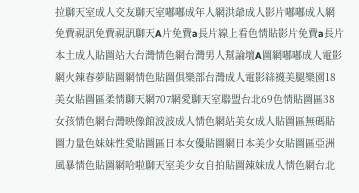拉聊天室成人交友聊天室嘟嘟成年人網洪爺成人影片嘟嘟成人網免費視訊免費視訊聊天A片免費a長片線上看色情貼影片免費a長片本土成人貼圖站大台灣情色網台灣男人幫論壇A圖網嘟嘟成人電影網火辣春夢貼圖網情色貼圖俱樂部台灣成人電影絲襪美腿樂園18美女貼圖區柔情聊天網707網愛聊天室聯盟台北69色情貼圖區38女孩情色網台灣映像館波波成人情色網站美女成人貼圖區無碼貼圖力量色妹妹性愛貼圖區日本女優貼圖網日本美少女貼圖區亞洲風暴情色貼圖網哈啦聊天室美少女自拍貼圖辣妹成人情色網台北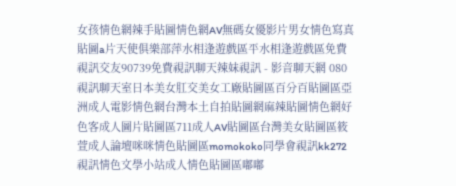女孩情色網辣手貼圖情色網AV無碼女優影片男女情色寫真貼圖a片天使俱樂部萍水相逢遊戲區平水相逢遊戲區免費視訊交友90739免費視訊聊天辣妹視訊 - 影音聊天網 080視訊聊天室日本美女肛交美女工廠貼圖區百分百貼圖區亞洲成人電影情色網台灣本土自拍貼圖網麻辣貼圖情色網好色客成人圖片貼圖區711成人AV貼圖區台灣美女貼圖區筱萱成人論壇咪咪情色貼圖區momokoko同學會視訊kk272視訊情色文學小站成人情色貼圖區嘟嘟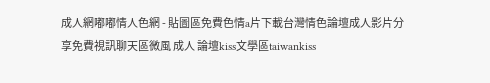成人網嘟嘟情人色網 - 貼圖區免費色情a片下載台灣情色論壇成人影片分享免費視訊聊天區微風 成人 論壇kiss文學區taiwankiss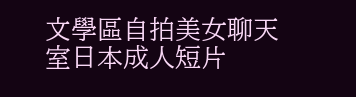文學區自拍美女聊天室日本成人短片